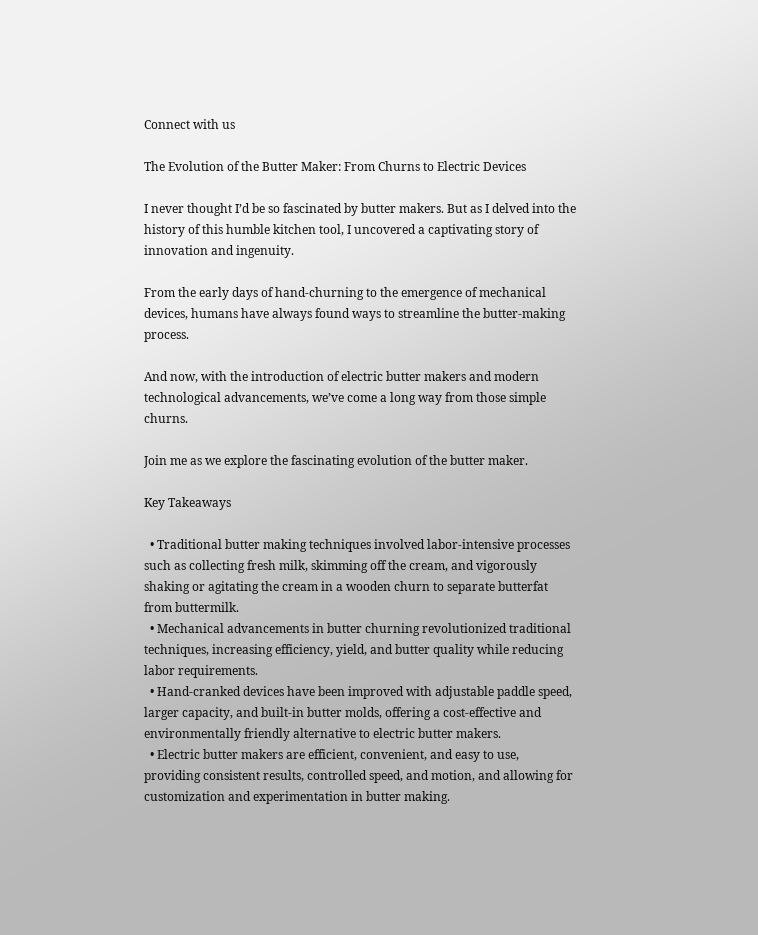Connect with us

The Evolution of the Butter Maker: From Churns to Electric Devices

I never thought I’d be so fascinated by butter makers. But as I delved into the history of this humble kitchen tool, I uncovered a captivating story of innovation and ingenuity.

From the early days of hand-churning to the emergence of mechanical devices, humans have always found ways to streamline the butter-making process.

And now, with the introduction of electric butter makers and modern technological advancements, we’ve come a long way from those simple churns.

Join me as we explore the fascinating evolution of the butter maker.

Key Takeaways

  • Traditional butter making techniques involved labor-intensive processes such as collecting fresh milk, skimming off the cream, and vigorously shaking or agitating the cream in a wooden churn to separate butterfat from buttermilk.
  • Mechanical advancements in butter churning revolutionized traditional techniques, increasing efficiency, yield, and butter quality while reducing labor requirements.
  • Hand-cranked devices have been improved with adjustable paddle speed, larger capacity, and built-in butter molds, offering a cost-effective and environmentally friendly alternative to electric butter makers.
  • Electric butter makers are efficient, convenient, and easy to use, providing consistent results, controlled speed, and motion, and allowing for customization and experimentation in butter making.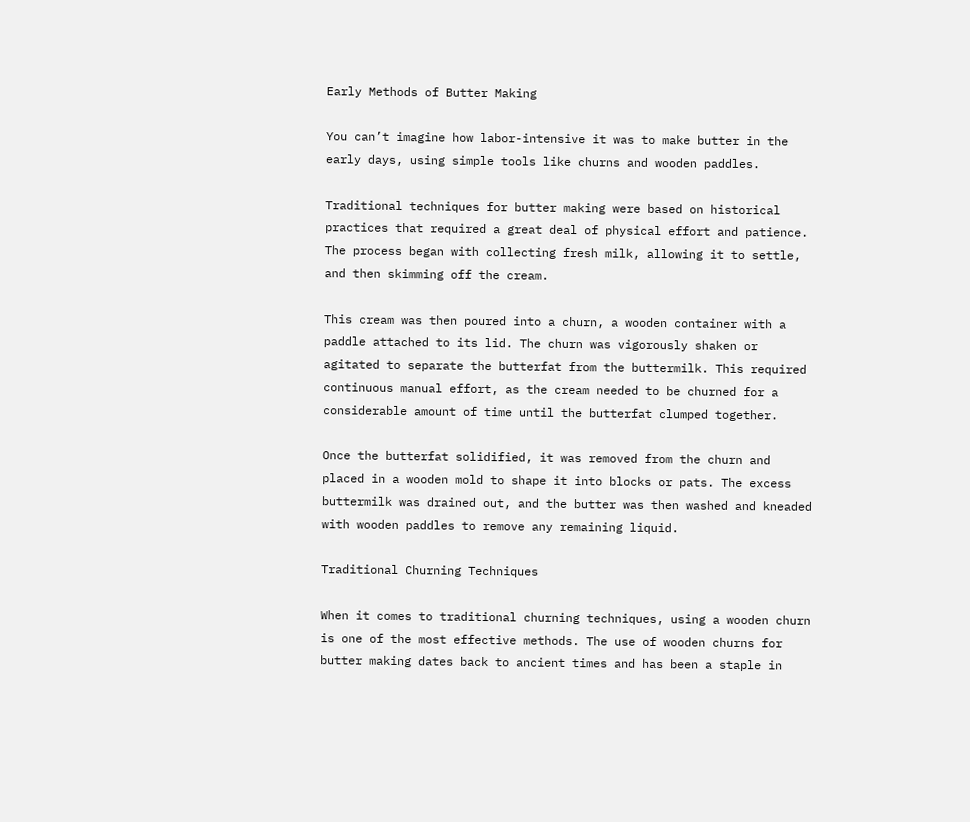Early Methods of Butter Making

You can’t imagine how labor-intensive it was to make butter in the early days, using simple tools like churns and wooden paddles.

Traditional techniques for butter making were based on historical practices that required a great deal of physical effort and patience. The process began with collecting fresh milk, allowing it to settle, and then skimming off the cream.

This cream was then poured into a churn, a wooden container with a paddle attached to its lid. The churn was vigorously shaken or agitated to separate the butterfat from the buttermilk. This required continuous manual effort, as the cream needed to be churned for a considerable amount of time until the butterfat clumped together.

Once the butterfat solidified, it was removed from the churn and placed in a wooden mold to shape it into blocks or pats. The excess buttermilk was drained out, and the butter was then washed and kneaded with wooden paddles to remove any remaining liquid.

Traditional Churning Techniques

When it comes to traditional churning techniques, using a wooden churn is one of the most effective methods. The use of wooden churns for butter making dates back to ancient times and has been a staple in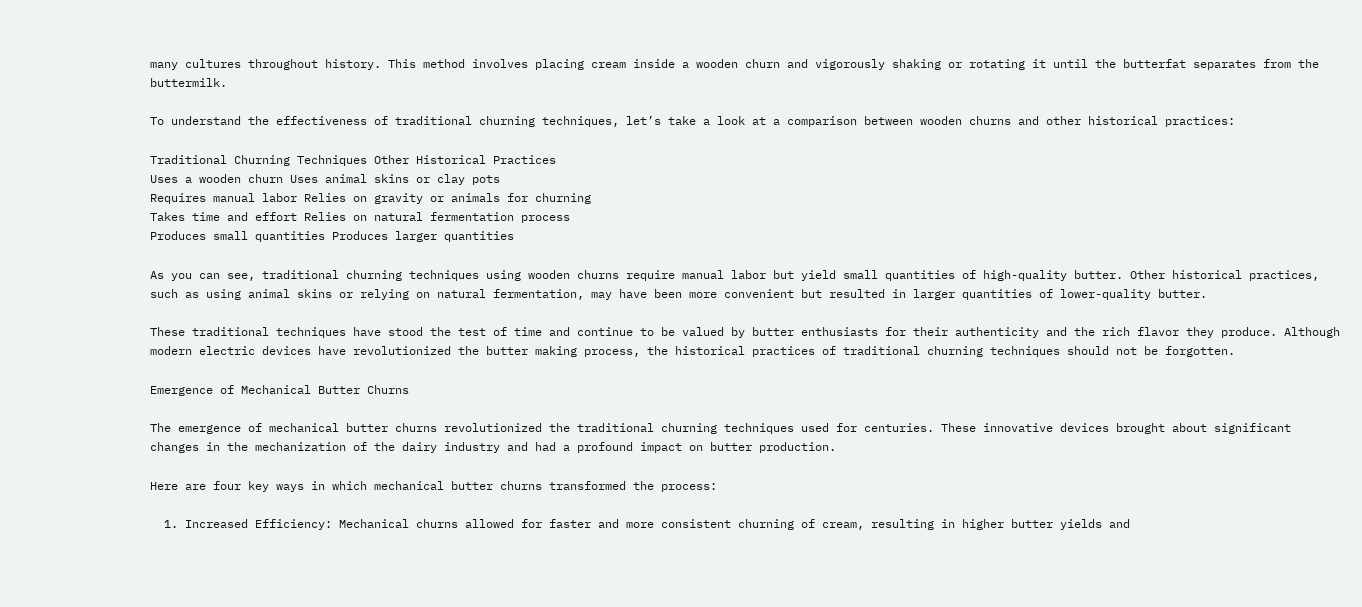many cultures throughout history. This method involves placing cream inside a wooden churn and vigorously shaking or rotating it until the butterfat separates from the buttermilk.

To understand the effectiveness of traditional churning techniques, let’s take a look at a comparison between wooden churns and other historical practices:

Traditional Churning Techniques Other Historical Practices
Uses a wooden churn Uses animal skins or clay pots
Requires manual labor Relies on gravity or animals for churning
Takes time and effort Relies on natural fermentation process
Produces small quantities Produces larger quantities

As you can see, traditional churning techniques using wooden churns require manual labor but yield small quantities of high-quality butter. Other historical practices, such as using animal skins or relying on natural fermentation, may have been more convenient but resulted in larger quantities of lower-quality butter.

These traditional techniques have stood the test of time and continue to be valued by butter enthusiasts for their authenticity and the rich flavor they produce. Although modern electric devices have revolutionized the butter making process, the historical practices of traditional churning techniques should not be forgotten.

Emergence of Mechanical Butter Churns

The emergence of mechanical butter churns revolutionized the traditional churning techniques used for centuries. These innovative devices brought about significant changes in the mechanization of the dairy industry and had a profound impact on butter production.

Here are four key ways in which mechanical butter churns transformed the process:

  1. Increased Efficiency: Mechanical churns allowed for faster and more consistent churning of cream, resulting in higher butter yields and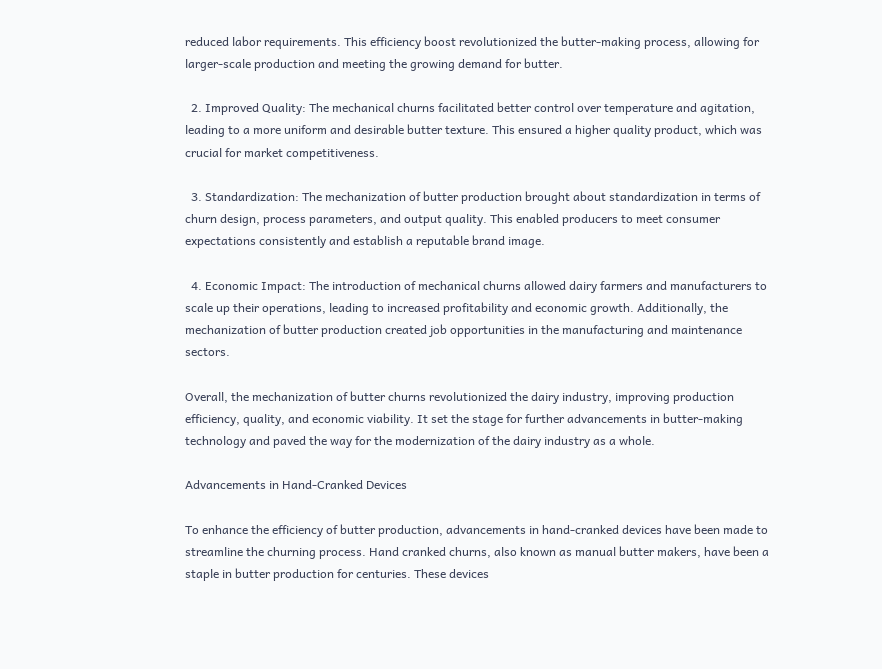reduced labor requirements. This efficiency boost revolutionized the butter-making process, allowing for larger-scale production and meeting the growing demand for butter.

  2. Improved Quality: The mechanical churns facilitated better control over temperature and agitation, leading to a more uniform and desirable butter texture. This ensured a higher quality product, which was crucial for market competitiveness.

  3. Standardization: The mechanization of butter production brought about standardization in terms of churn design, process parameters, and output quality. This enabled producers to meet consumer expectations consistently and establish a reputable brand image.

  4. Economic Impact: The introduction of mechanical churns allowed dairy farmers and manufacturers to scale up their operations, leading to increased profitability and economic growth. Additionally, the mechanization of butter production created job opportunities in the manufacturing and maintenance sectors.

Overall, the mechanization of butter churns revolutionized the dairy industry, improving production efficiency, quality, and economic viability. It set the stage for further advancements in butter-making technology and paved the way for the modernization of the dairy industry as a whole.

Advancements in Hand-Cranked Devices

To enhance the efficiency of butter production, advancements in hand-cranked devices have been made to streamline the churning process. Hand cranked churns, also known as manual butter makers, have been a staple in butter production for centuries. These devices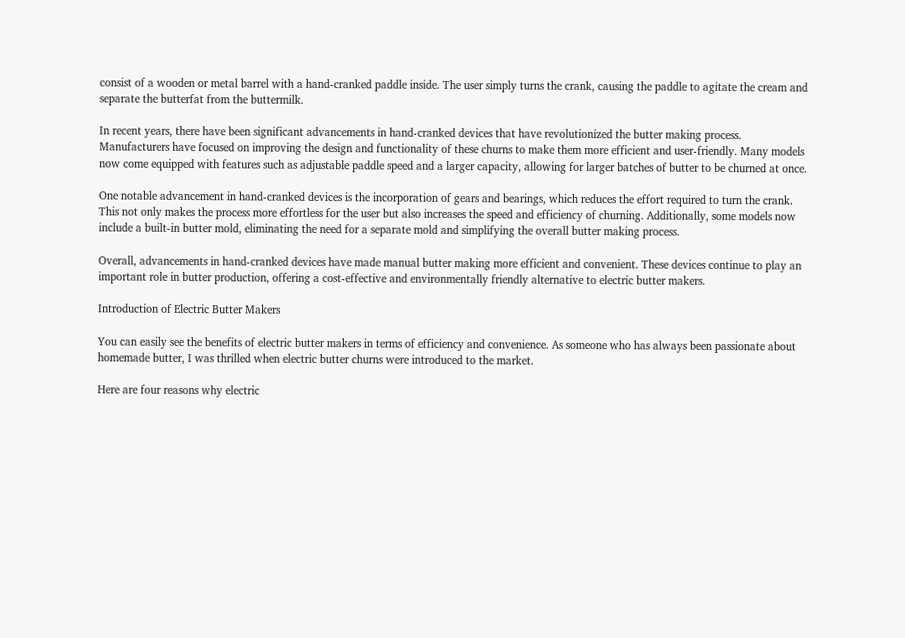consist of a wooden or metal barrel with a hand-cranked paddle inside. The user simply turns the crank, causing the paddle to agitate the cream and separate the butterfat from the buttermilk.

In recent years, there have been significant advancements in hand-cranked devices that have revolutionized the butter making process. Manufacturers have focused on improving the design and functionality of these churns to make them more efficient and user-friendly. Many models now come equipped with features such as adjustable paddle speed and a larger capacity, allowing for larger batches of butter to be churned at once.

One notable advancement in hand-cranked devices is the incorporation of gears and bearings, which reduces the effort required to turn the crank. This not only makes the process more effortless for the user but also increases the speed and efficiency of churning. Additionally, some models now include a built-in butter mold, eliminating the need for a separate mold and simplifying the overall butter making process.

Overall, advancements in hand-cranked devices have made manual butter making more efficient and convenient. These devices continue to play an important role in butter production, offering a cost-effective and environmentally friendly alternative to electric butter makers.

Introduction of Electric Butter Makers

You can easily see the benefits of electric butter makers in terms of efficiency and convenience. As someone who has always been passionate about homemade butter, I was thrilled when electric butter churns were introduced to the market.

Here are four reasons why electric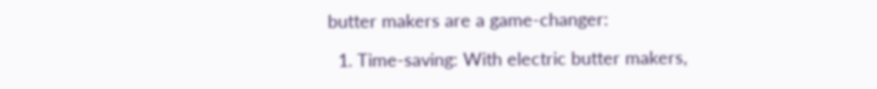butter makers are a game-changer:

  1. Time-saving: With electric butter makers,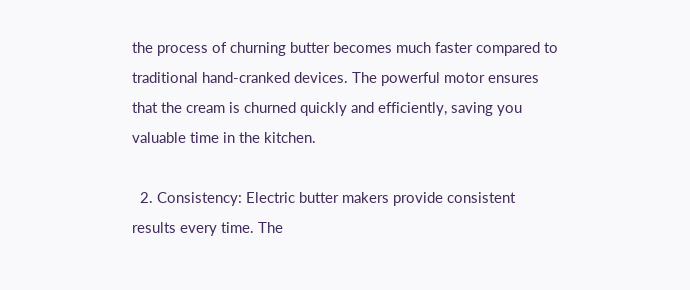the process of churning butter becomes much faster compared to traditional hand-cranked devices. The powerful motor ensures that the cream is churned quickly and efficiently, saving you valuable time in the kitchen.

  2. Consistency: Electric butter makers provide consistent results every time. The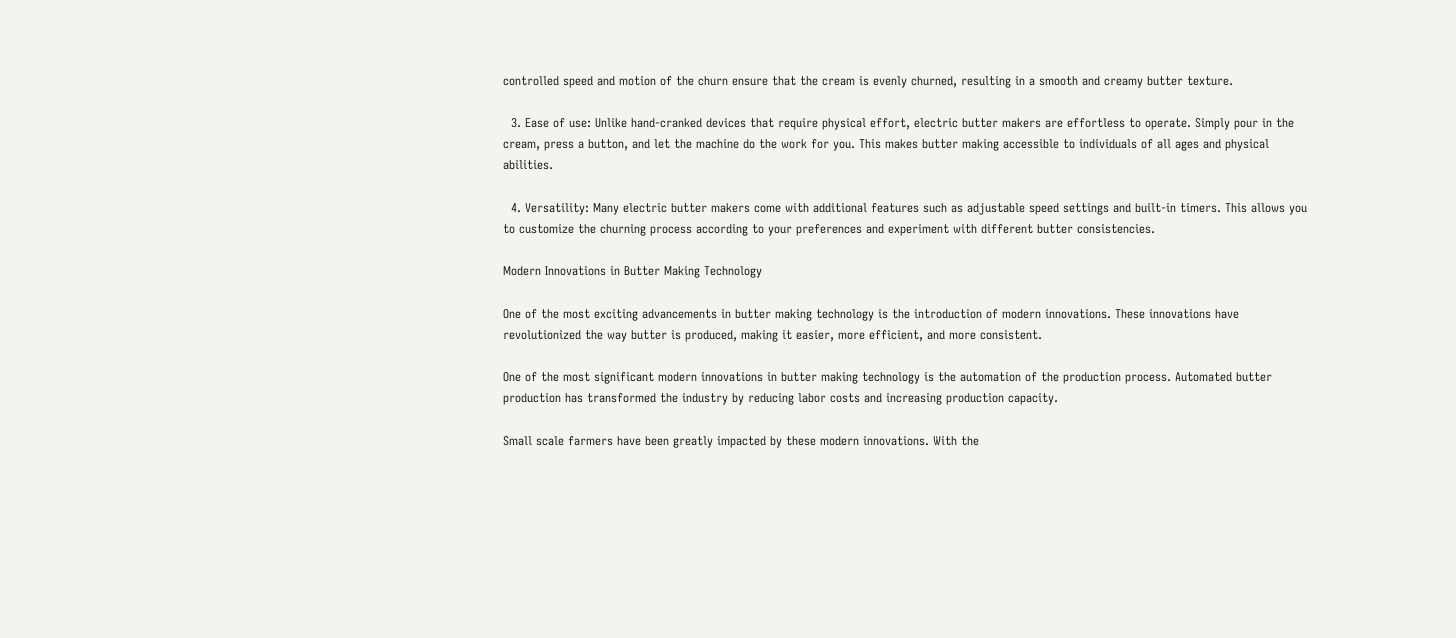controlled speed and motion of the churn ensure that the cream is evenly churned, resulting in a smooth and creamy butter texture.

  3. Ease of use: Unlike hand-cranked devices that require physical effort, electric butter makers are effortless to operate. Simply pour in the cream, press a button, and let the machine do the work for you. This makes butter making accessible to individuals of all ages and physical abilities.

  4. Versatility: Many electric butter makers come with additional features such as adjustable speed settings and built-in timers. This allows you to customize the churning process according to your preferences and experiment with different butter consistencies.

Modern Innovations in Butter Making Technology

One of the most exciting advancements in butter making technology is the introduction of modern innovations. These innovations have revolutionized the way butter is produced, making it easier, more efficient, and more consistent.

One of the most significant modern innovations in butter making technology is the automation of the production process. Automated butter production has transformed the industry by reducing labor costs and increasing production capacity.

Small scale farmers have been greatly impacted by these modern innovations. With the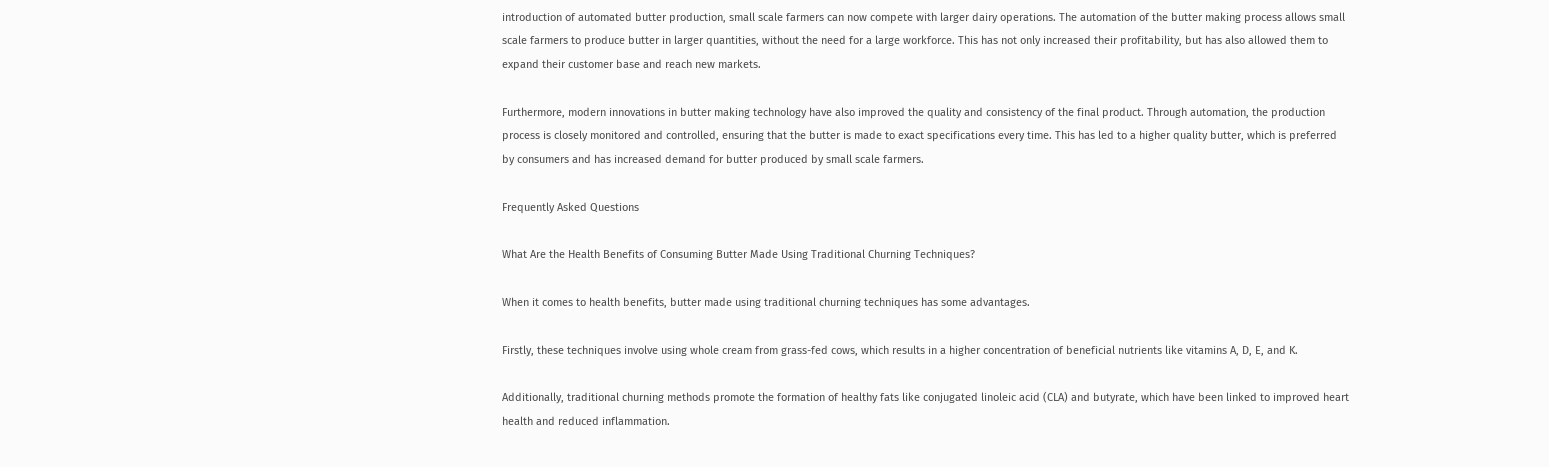introduction of automated butter production, small scale farmers can now compete with larger dairy operations. The automation of the butter making process allows small scale farmers to produce butter in larger quantities, without the need for a large workforce. This has not only increased their profitability, but has also allowed them to expand their customer base and reach new markets.

Furthermore, modern innovations in butter making technology have also improved the quality and consistency of the final product. Through automation, the production process is closely monitored and controlled, ensuring that the butter is made to exact specifications every time. This has led to a higher quality butter, which is preferred by consumers and has increased demand for butter produced by small scale farmers.

Frequently Asked Questions

What Are the Health Benefits of Consuming Butter Made Using Traditional Churning Techniques?

When it comes to health benefits, butter made using traditional churning techniques has some advantages.

Firstly, these techniques involve using whole cream from grass-fed cows, which results in a higher concentration of beneficial nutrients like vitamins A, D, E, and K.

Additionally, traditional churning methods promote the formation of healthy fats like conjugated linoleic acid (CLA) and butyrate, which have been linked to improved heart health and reduced inflammation.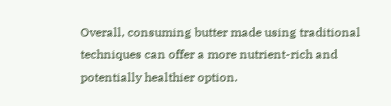Overall, consuming butter made using traditional techniques can offer a more nutrient-rich and potentially healthier option.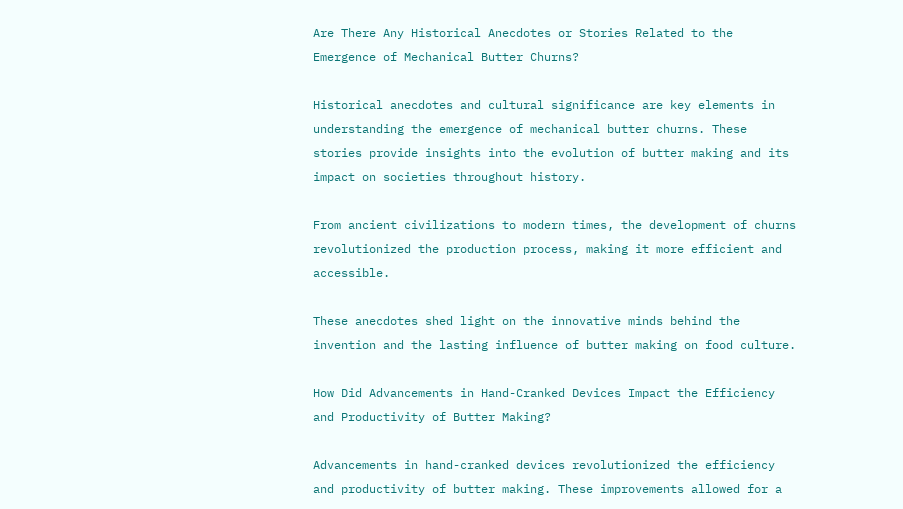Are There Any Historical Anecdotes or Stories Related to the Emergence of Mechanical Butter Churns?

Historical anecdotes and cultural significance are key elements in understanding the emergence of mechanical butter churns. These stories provide insights into the evolution of butter making and its impact on societies throughout history.

From ancient civilizations to modern times, the development of churns revolutionized the production process, making it more efficient and accessible.

These anecdotes shed light on the innovative minds behind the invention and the lasting influence of butter making on food culture.

How Did Advancements in Hand-Cranked Devices Impact the Efficiency and Productivity of Butter Making?

Advancements in hand-cranked devices revolutionized the efficiency and productivity of butter making. These improvements allowed for a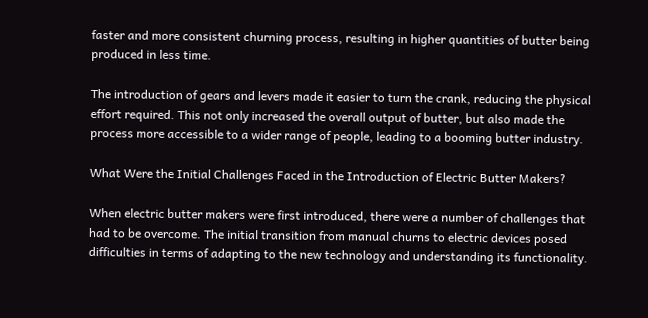faster and more consistent churning process, resulting in higher quantities of butter being produced in less time.

The introduction of gears and levers made it easier to turn the crank, reducing the physical effort required. This not only increased the overall output of butter, but also made the process more accessible to a wider range of people, leading to a booming butter industry.

What Were the Initial Challenges Faced in the Introduction of Electric Butter Makers?

When electric butter makers were first introduced, there were a number of challenges that had to be overcome. The initial transition from manual churns to electric devices posed difficulties in terms of adapting to the new technology and understanding its functionality.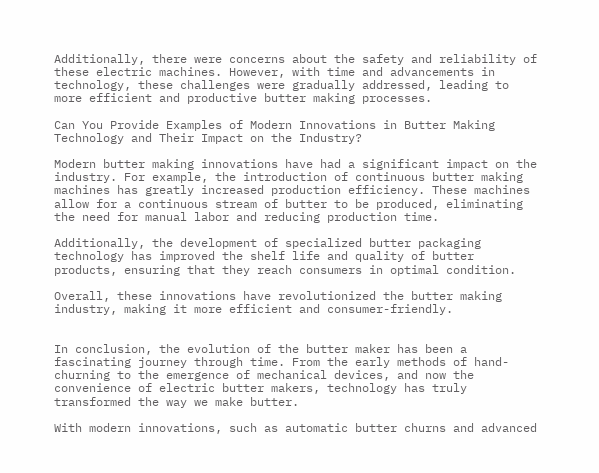Additionally, there were concerns about the safety and reliability of these electric machines. However, with time and advancements in technology, these challenges were gradually addressed, leading to more efficient and productive butter making processes.

Can You Provide Examples of Modern Innovations in Butter Making Technology and Their Impact on the Industry?

Modern butter making innovations have had a significant impact on the industry. For example, the introduction of continuous butter making machines has greatly increased production efficiency. These machines allow for a continuous stream of butter to be produced, eliminating the need for manual labor and reducing production time.

Additionally, the development of specialized butter packaging technology has improved the shelf life and quality of butter products, ensuring that they reach consumers in optimal condition.

Overall, these innovations have revolutionized the butter making industry, making it more efficient and consumer-friendly.


In conclusion, the evolution of the butter maker has been a fascinating journey through time. From the early methods of hand-churning to the emergence of mechanical devices, and now the convenience of electric butter makers, technology has truly transformed the way we make butter.

With modern innovations, such as automatic butter churns and advanced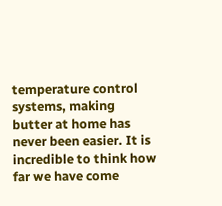temperature control systems, making butter at home has never been easier. It is incredible to think how far we have come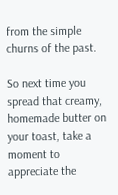from the simple churns of the past.

So next time you spread that creamy, homemade butter on your toast, take a moment to appreciate the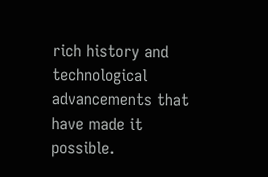rich history and technological advancements that have made it possible.